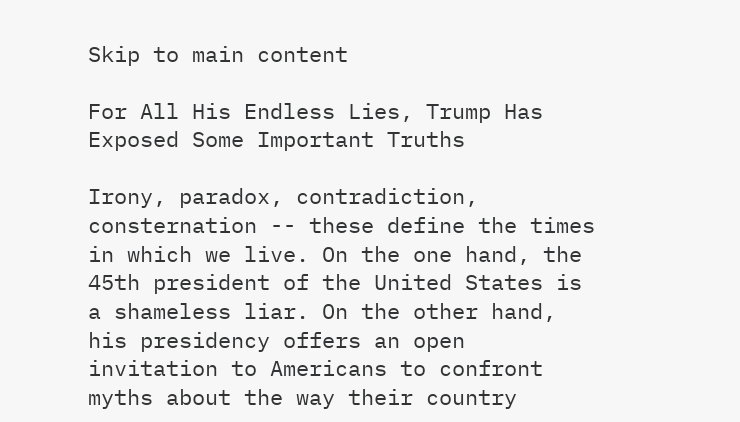Skip to main content

For All His Endless Lies, Trump Has Exposed Some Important Truths

Irony, paradox, contradiction, consternation -- these define the times in which we live. On the one hand, the 45th president of the United States is a shameless liar. On the other hand, his presidency offers an open invitation to Americans to confront myths about the way their country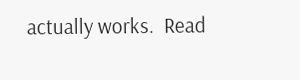actually works.  Read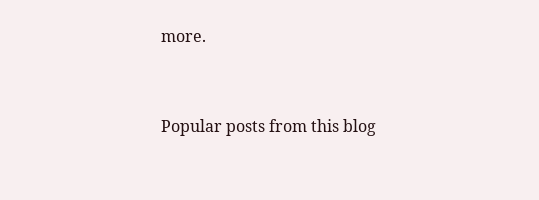more.


Popular posts from this blog